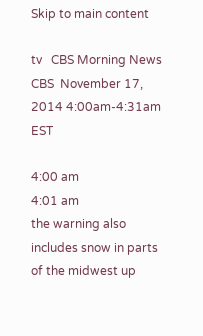Skip to main content

tv   CBS Morning News  CBS  November 17, 2014 4:00am-4:31am EST

4:00 am
4:01 am
the warning also includes snow in parts of the midwest up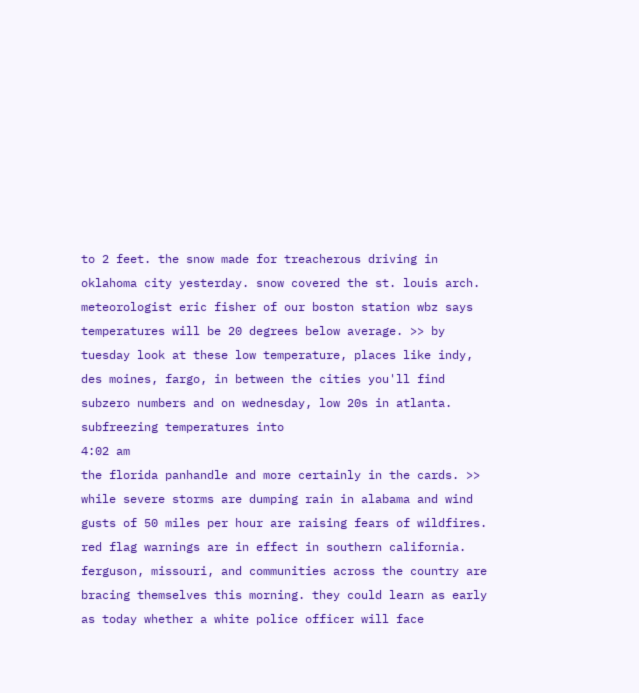to 2 feet. the snow made for treacherous driving in oklahoma city yesterday. snow covered the st. louis arch. meteorologist eric fisher of our boston station wbz says temperatures will be 20 degrees below average. >> by tuesday look at these low temperature, places like indy, des moines, fargo, in between the cities you'll find subzero numbers and on wednesday, low 20s in atlanta. subfreezing temperatures into
4:02 am
the florida panhandle and more certainly in the cards. >> while severe storms are dumping rain in alabama and wind gusts of 50 miles per hour are raising fears of wildfires. red flag warnings are in effect in southern california. ferguson, missouri, and communities across the country are bracing themselves this morning. they could learn as early as today whether a white police officer will face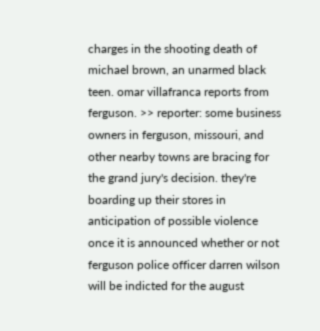charges in the shooting death of michael brown, an unarmed black teen. omar villafranca reports from ferguson. >> reporter: some business owners in ferguson, missouri, and other nearby towns are bracing for the grand jury's decision. they're boarding up their stores in anticipation of possible violence once it is announced whether or not ferguson police officer darren wilson will be indicted for the august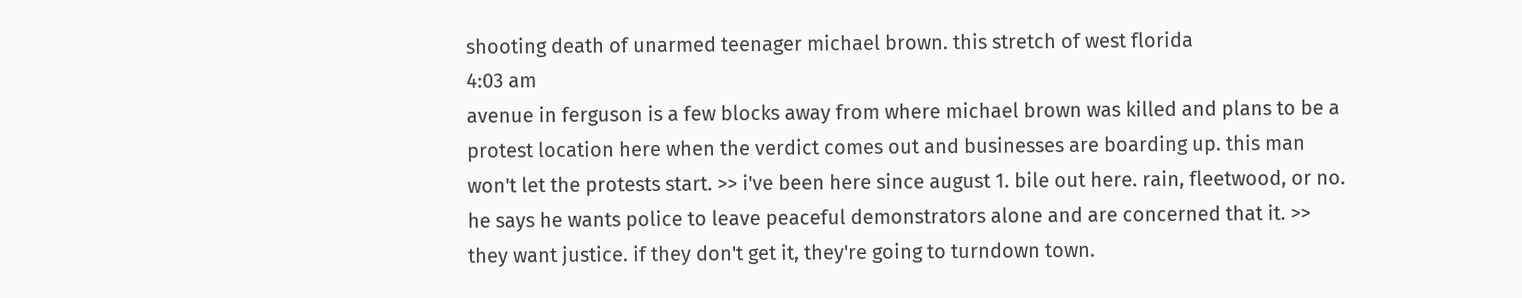shooting death of unarmed teenager michael brown. this stretch of west florida
4:03 am
avenue in ferguson is a few blocks away from where michael brown was killed and plans to be a protest location here when the verdict comes out and businesses are boarding up. this man won't let the protests start. >> i've been here since august 1. bile out here. rain, fleetwood, or no. he says he wants police to leave peaceful demonstrators alone and are concerned that it. >> they want justice. if they don't get it, they're going to turndown town.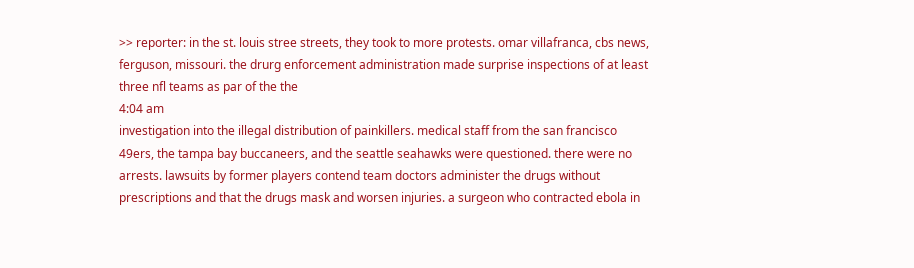>> reporter: in the st. louis stree streets, they took to more protests. omar villafranca, cbs news, ferguson, missouri. the drurg enforcement administration made surprise inspections of at least three nfl teams as par of the the
4:04 am
investigation into the illegal distribution of painkillers. medical staff from the san francisco 49ers, the tampa bay buccaneers, and the seattle seahawks were questioned. there were no arrests. lawsuits by former players contend team doctors administer the drugs without prescriptions and that the drugs mask and worsen injuries. a surgeon who contracted ebola in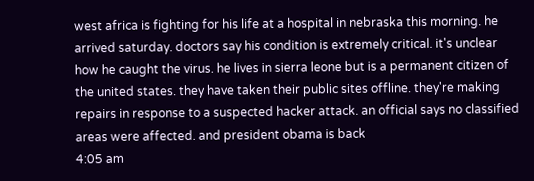west africa is fighting for his life at a hospital in nebraska this morning. he arrived saturday. doctors say his condition is extremely critical. it's unclear how he caught the virus. he lives in sierra leone but is a permanent citizen of the united states. they have taken their public sites offline. they're making repairs in response to a suspected hacker attack. an official says no classified areas were affected. and president obama is back
4:05 am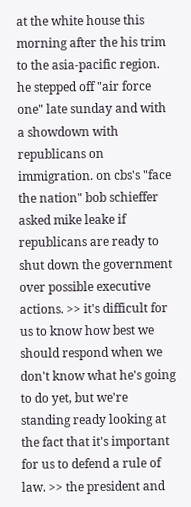at the white house this morning after the his trim to the asia-pacific region. he stepped off "air force one" late sunday and with a showdown with republicans on immigration. on cbs's "face the nation" bob schieffer asked mike leake if republicans are ready to shut down the government over possible executive actions. >> it's difficult for us to know how best we should respond when we don't know what he's going to do yet, but we're standing ready looking at the fact that it's important for us to defend a rule of law. >> the president and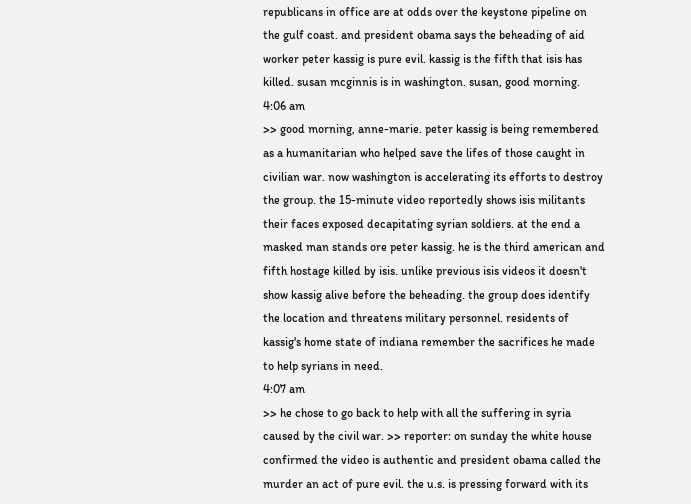republicans in office are at odds over the keystone pipeline on the gulf coast. and president obama says the beheading of aid worker peter kassig is pure evil. kassig is the fifth that isis has killed. susan mcginnis is in washington. susan, good morning.
4:06 am
>> good morning, anne-marie. peter kassig is being remembered as a humanitarian who helped save the lifes of those caught in civilian war. now washington is accelerating its efforts to destroy the group. the 15-minute video reportedly shows isis militants their faces exposed decapitating syrian soldiers. at the end a masked man stands ore peter kassig. he is the third american and fifth hostage killed by isis. unlike previous isis videos it doesn't show kassig alive before the beheading. the group does identify the location and threatens military personnel. residents of kassig's home state of indiana remember the sacrifices he made to help syrians in need.
4:07 am
>> he chose to go back to help with all the suffering in syria caused by the civil war. >> reporter: on sunday the white house confirmed the video is authentic and president obama called the murder an act of pure evil. the u.s. is pressing forward with its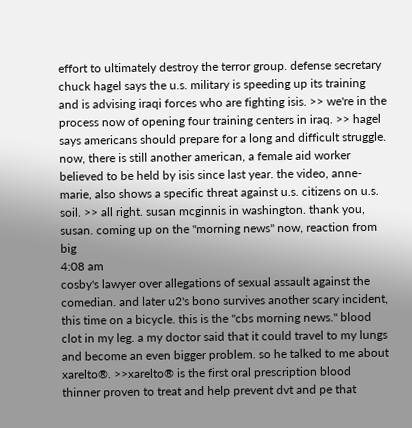effort to ultimately destroy the terror group. defense secretary chuck hagel says the u.s. military is speeding up its training and is advising iraqi forces who are fighting isis. >> we're in the process now of opening four training centers in iraq. >> hagel says americans should prepare for a long and difficult struggle. now, there is still another american, a female aid worker believed to be held by isis since last year. the video, anne-marie, also shows a specific threat against u.s. citizens on u.s. soil. >> all right. susan mcginnis in washington. thank you, susan. coming up on the "morning news" now, reaction from big
4:08 am
cosby's lawyer over allegations of sexual assault against the comedian. and later u2's bono survives another scary incident, this time on a bicycle. this is the "cbs morning news." blood clot in my leg. a my doctor said that it could travel to my lungs and become an even bigger problem. so he talked to me about xarelto®. >>xarelto® is the first oral prescription blood thinner proven to treat and help prevent dvt and pe that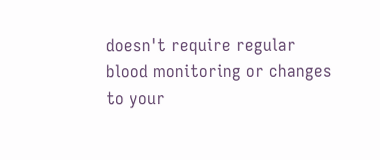doesn't require regular blood monitoring or changes to your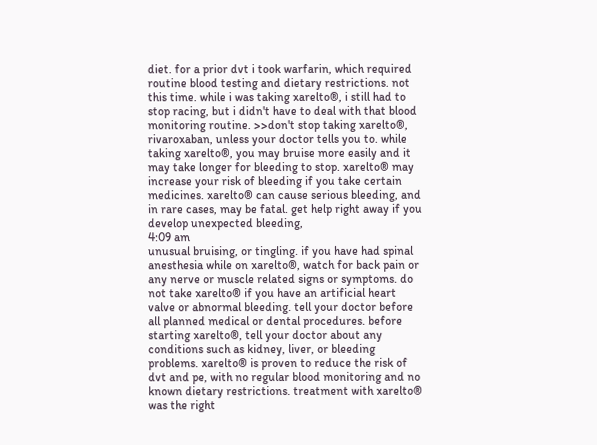diet. for a prior dvt i took warfarin, which required routine blood testing and dietary restrictions. not this time. while i was taking xarelto®, i still had to stop racing, but i didn't have to deal with that blood monitoring routine. >>don't stop taking xarelto®, rivaroxaban, unless your doctor tells you to. while taking xarelto®, you may bruise more easily and it may take longer for bleeding to stop. xarelto® may increase your risk of bleeding if you take certain medicines. xarelto® can cause serious bleeding, and in rare cases, may be fatal. get help right away if you develop unexpected bleeding,
4:09 am
unusual bruising, or tingling. if you have had spinal anesthesia while on xarelto®, watch for back pain or any nerve or muscle related signs or symptoms. do not take xarelto® if you have an artificial heart valve or abnormal bleeding. tell your doctor before all planned medical or dental procedures. before starting xarelto®, tell your doctor about any conditions such as kidney, liver, or bleeding problems. xarelto® is proven to reduce the risk of dvt and pe, with no regular blood monitoring and no known dietary restrictions. treatment with xarelto® was the right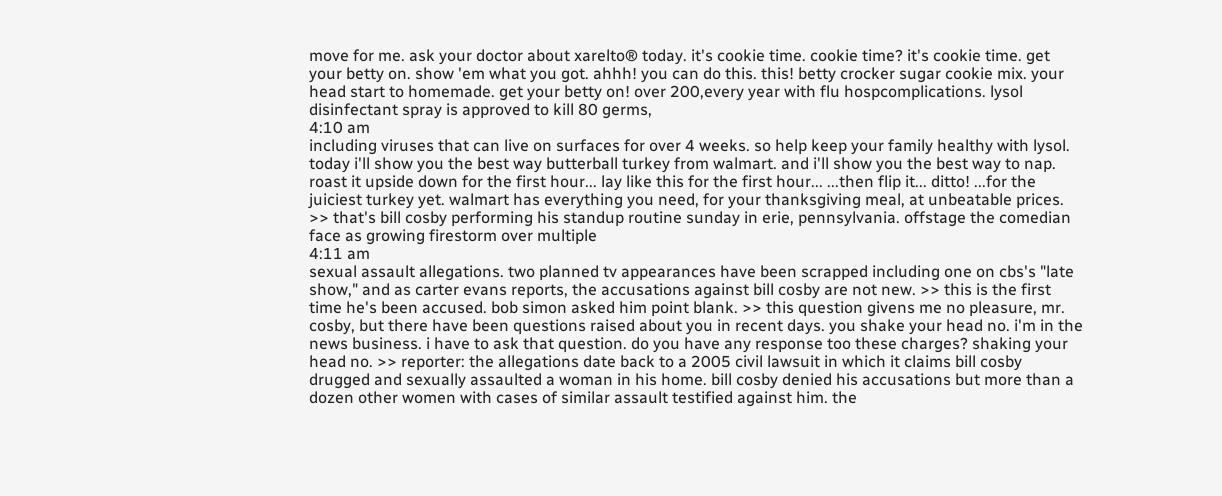move for me. ask your doctor about xarelto® today. it's cookie time. cookie time? it's cookie time. get your betty on. show 'em what you got. ahhh! you can do this. this! betty crocker sugar cookie mix. your head start to homemade. get your betty on! over 200,every year with flu hospcomplications. lysol disinfectant spray is approved to kill 80 germs,
4:10 am
including viruses that can live on surfaces for over 4 weeks. so help keep your family healthy with lysol. today i'll show you the best way butterball turkey from walmart. and i'll show you the best way to nap. roast it upside down for the first hour... lay like this for the first hour... ...then flip it... ditto! ...for the juiciest turkey yet. walmart has everything you need, for your thanksgiving meal, at unbeatable prices. >> that's bill cosby performing his standup routine sunday in erie, pennsylvania. offstage the comedian face as growing firestorm over multiple
4:11 am
sexual assault allegations. two planned tv appearances have been scrapped including one on cbs's "late show," and as carter evans reports, the accusations against bill cosby are not new. >> this is the first time he's been accused. bob simon asked him point blank. >> this question givens me no pleasure, mr. cosby, but there have been questions raised about you in recent days. you shake your head no. i'm in the news business. i have to ask that question. do you have any response too these charges? shaking your head no. >> reporter: the allegations date back to a 2005 civil lawsuit in which it claims bill cosby drugged and sexually assaulted a woman in his home. bill cosby denied his accusations but more than a dozen other women with cases of similar assault testified against him. the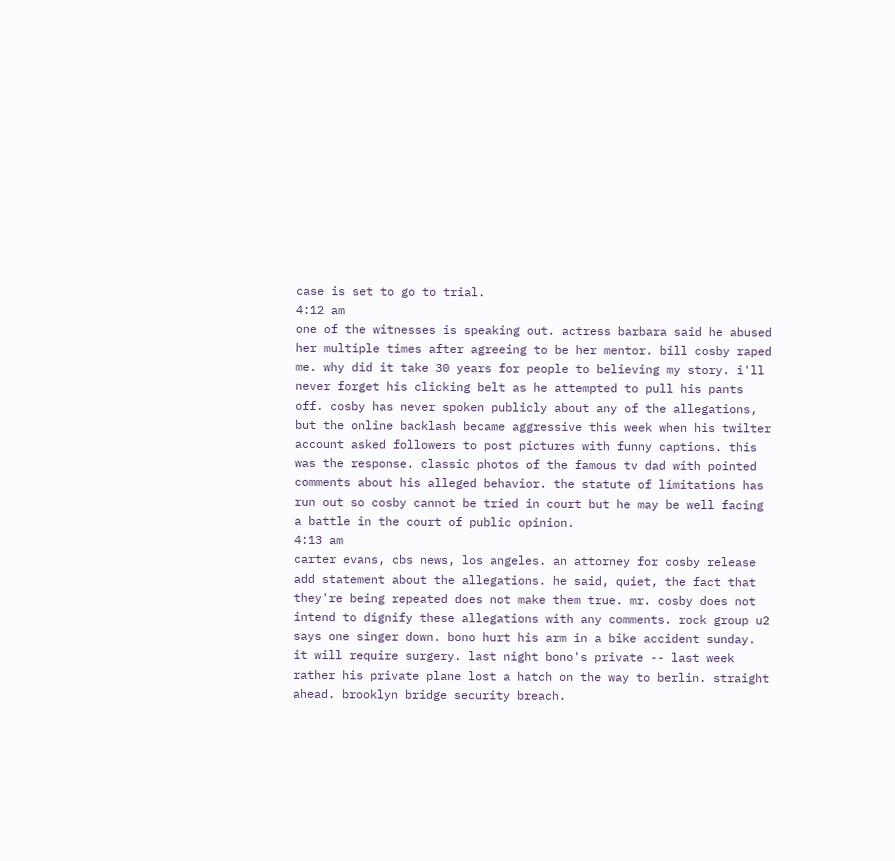case is set to go to trial.
4:12 am
one of the witnesses is speaking out. actress barbara said he abused her multiple times after agreeing to be her mentor. bill cosby raped me. why did it take 30 years for people to believing my story. i'll never forget his clicking belt as he attempted to pull his pants off. cosby has never spoken publicly about any of the allegations, but the online backlash became aggressive this week when his twilter account asked followers to post pictures with funny captions. this was the response. classic photos of the famous tv dad with pointed comments about his alleged behavior. the statute of limitations has run out so cosby cannot be tried in court but he may be well facing a battle in the court of public opinion.
4:13 am
carter evans, cbs news, los angeles. an attorney for cosby release add statement about the allegations. he said, quiet, the fact that they're being repeated does not make them true. mr. cosby does not intend to dignify these allegations with any comments. rock group u2 says one singer down. bono hurt his arm in a bike accident sunday. it will require surgery. last night bono's private -- last week rather his private plane lost a hatch on the way to berlin. straight ahead. brooklyn bridge security breach.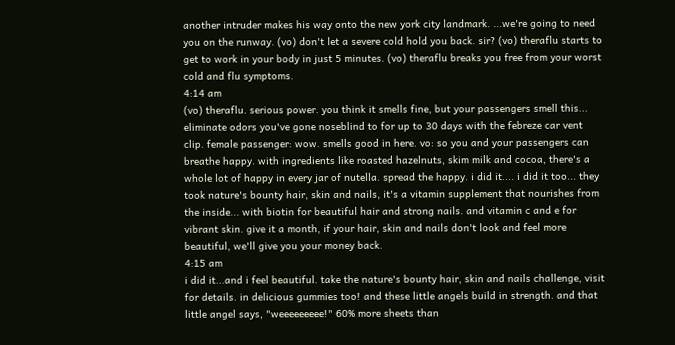another intruder makes his way onto the new york city landmark. ...we're going to need you on the runway. (vo) don't let a severe cold hold you back. sir? (vo) theraflu starts to get to work in your body in just 5 minutes. (vo) theraflu breaks you free from your worst cold and flu symptoms.
4:14 am
(vo) theraflu. serious power. you think it smells fine, but your passengers smell this... eliminate odors you've gone noseblind to for up to 30 days with the febreze car vent clip. female passenger: wow. smells good in here. vo: so you and your passengers can breathe happy. with ingredients like roasted hazelnuts, skim milk and cocoa, there's a whole lot of happy in every jar of nutella. spread the happy. i did it.... i did it too... they took nature's bounty hair, skin and nails, it's a vitamin supplement that nourishes from the inside... with biotin for beautiful hair and strong nails. and vitamin c and e for vibrant skin. give it a month, if your hair, skin and nails don't look and feel more beautiful, we'll give you your money back.
4:15 am
i did it...and i feel beautiful. take the nature's bounty hair, skin and nails challenge, visit for details. in delicious gummies too! and these little angels build in strength. and that little angel says, "weeeeeeeee!" 60% more sheets than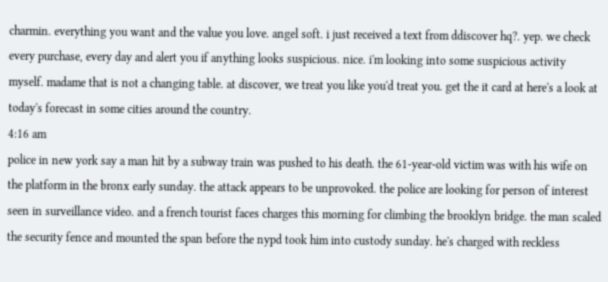charmin. everything you want and the value you love. angel soft. i just received a text from ddiscover hq?. yep. we check every purchase, every day and alert you if anything looks suspicious. nice. i'm looking into some suspicious activity myself. madame that is not a changing table. at discover, we treat you like you'd treat you. get the it card at here's a look at today's forecast in some cities around the country.
4:16 am
police in new york say a man hit by a subway train was pushed to his death. the 61-year-old victim was with his wife on the platform in the bronx early sunday. the attack appears to be unprovoked. the police are looking for person of interest seen in surveillance video. and a french tourist faces charges this morning for climbing the brooklyn bridge. the man scaled the security fence and mounted the span before the nypd took him into custody sunday. he's charged with reckless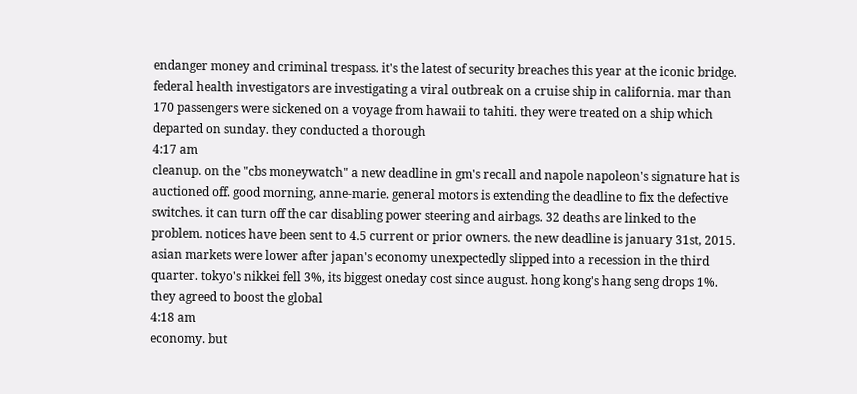endanger money and criminal trespass. it's the latest of security breaches this year at the iconic bridge. federal health investigators are investigating a viral outbreak on a cruise ship in california. mar than 170 passengers were sickened on a voyage from hawaii to tahiti. they were treated on a ship which departed on sunday. they conducted a thorough
4:17 am
cleanup. on the "cbs moneywatch" a new deadline in gm's recall and napole napoleon's signature hat is auctioned off. good morning, anne-marie. general motors is extending the deadline to fix the defective switches. it can turn off the car disabling power steering and airbags. 32 deaths are linked to the problem. notices have been sent to 4.5 current or prior owners. the new deadline is january 31st, 2015. asian markets were lower after japan's economy unexpectedly slipped into a recession in the third quarter. tokyo's nikkei fell 3%, its biggest oneday cost since august. hong kong's hang seng drops 1%. they agreed to boost the global
4:18 am
economy. but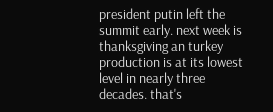president putin left the summit early. next week is thanksgiving an turkey production is at its lowest level in nearly three decades. that's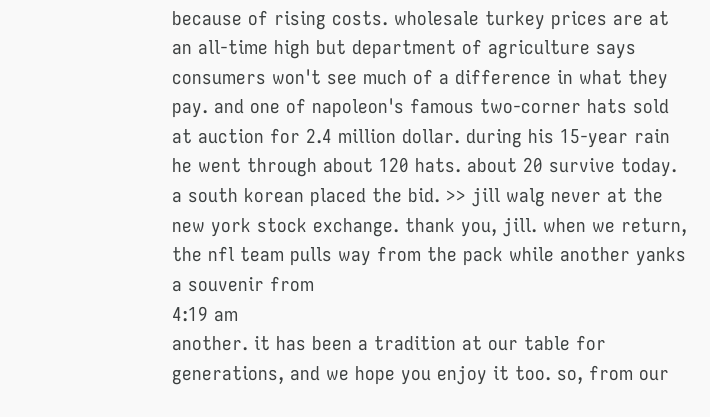because of rising costs. wholesale turkey prices are at an all-time high but department of agriculture says consumers won't see much of a difference in what they pay. and one of napoleon's famous two-corner hats sold at auction for 2.4 million dollar. during his 15-year rain he went through about 120 hats. about 20 survive today. a south korean placed the bid. >> jill walg never at the new york stock exchange. thank you, jill. when we return, the nfl team pulls way from the pack while another yanks a souvenir from
4:19 am
another. it has been a tradition at our table for generations, and we hope you enjoy it too. so, from our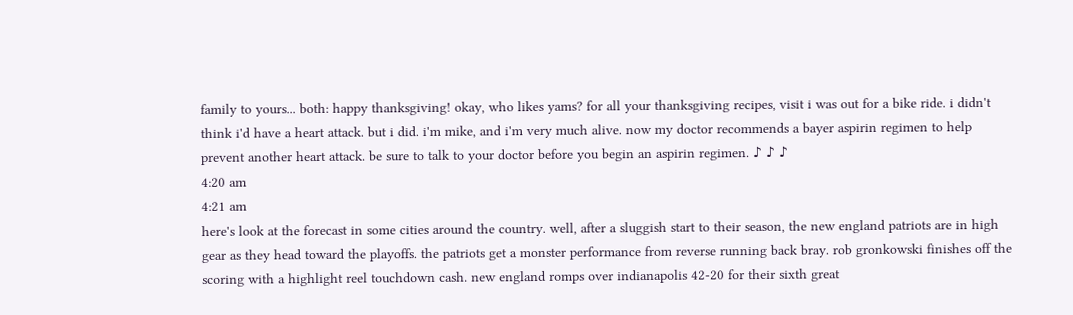family to yours... both: happy thanksgiving! okay, who likes yams? for all your thanksgiving recipes, visit i was out for a bike ride. i didn't think i'd have a heart attack. but i did. i'm mike, and i'm very much alive. now my doctor recommends a bayer aspirin regimen to help prevent another heart attack. be sure to talk to your doctor before you begin an aspirin regimen. ♪ ♪ ♪
4:20 am
4:21 am
here's look at the forecast in some cities around the country. well, after a sluggish start to their season, the new england patriots are in high gear as they head toward the playoffs. the patriots get a monster performance from reverse running back bray. rob gronkowski finishes off the scoring with a highlight reel touchdown cash. new england romps over indianapolis 42-20 for their sixth great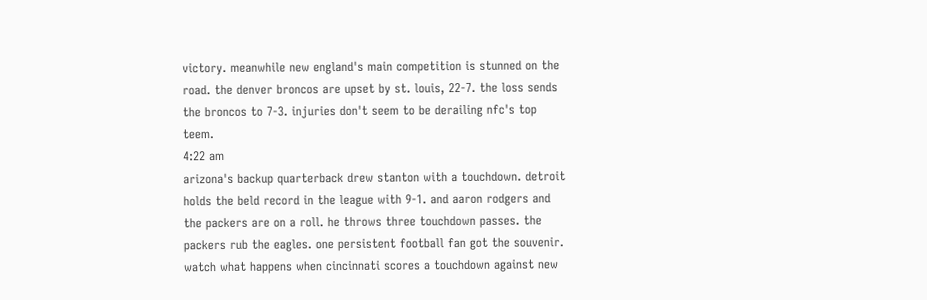victory. meanwhile new england's main competition is stunned on the road. the denver broncos are upset by st. louis, 22-7. the loss sends the broncos to 7-3. injuries don't seem to be derailing nfc's top teem.
4:22 am
arizona's backup quarterback drew stanton with a touchdown. detroit holds the beld record in the league with 9-1. and aaron rodgers and the packers are on a roll. he throws three touchdown passes. the packers rub the eagles. one persistent football fan got the souvenir. watch what happens when cincinnati scores a touchdown against new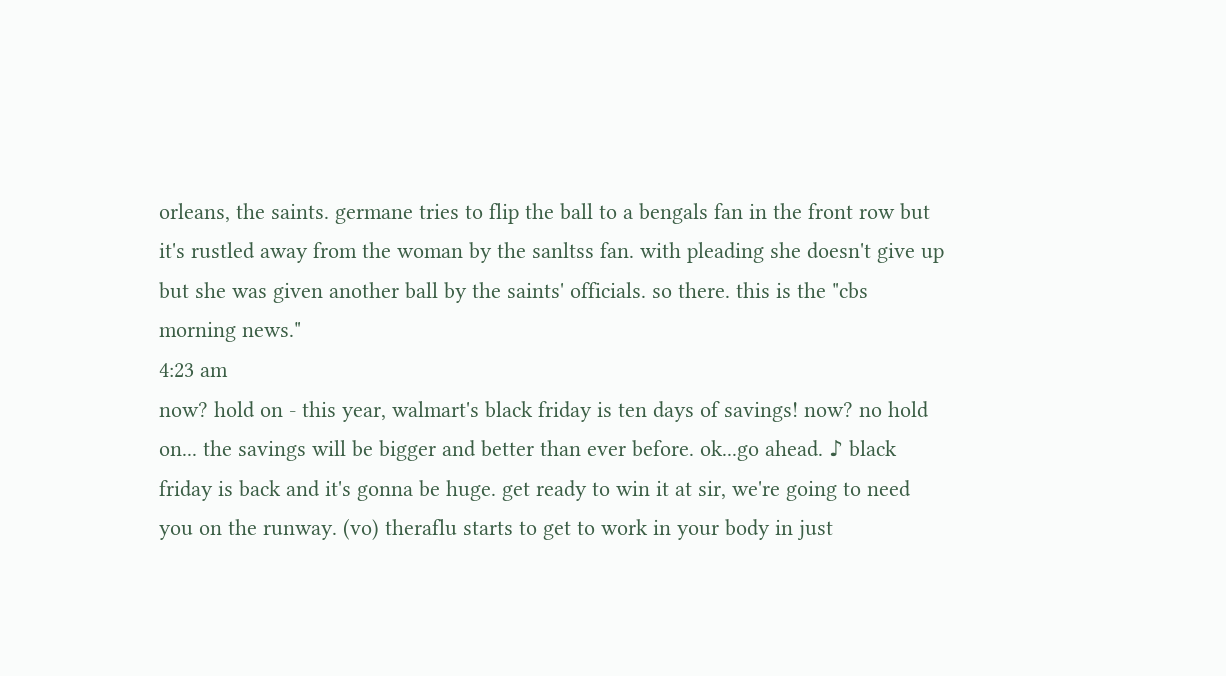orleans, the saints. germane tries to flip the ball to a bengals fan in the front row but it's rustled away from the woman by the sanltss fan. with pleading she doesn't give up but she was given another ball by the saints' officials. so there. this is the "cbs morning news."
4:23 am
now? hold on - this year, walmart's black friday is ten days of savings! now? no hold on... the savings will be bigger and better than ever before. ok...go ahead. ♪ black friday is back and it's gonna be huge. get ready to win it at sir, we're going to need you on the runway. (vo) theraflu starts to get to work in your body in just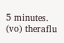5 minutes. (vo) theraflu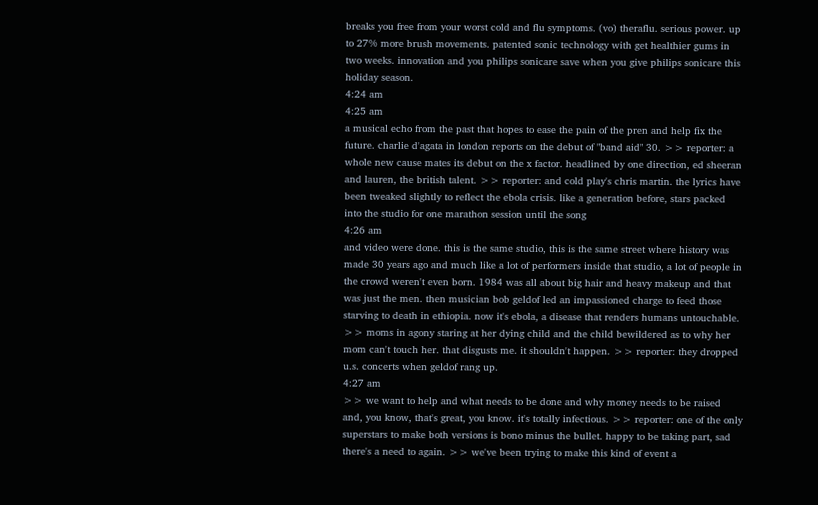breaks you free from your worst cold and flu symptoms. (vo) theraflu. serious power. up to 27% more brush movements. patented sonic technology with get healthier gums in two weeks. innovation and you philips sonicare save when you give philips sonicare this holiday season.
4:24 am
4:25 am
a musical echo from the past that hopes to ease the pain of the pren and help fix the future. charlie d'agata in london reports on the debut of "band aid" 30. >> reporter: a whole new cause mates its debut on the x factor. headlined by one direction, ed sheeran and lauren, the british talent. >> reporter: and cold play's chris martin. the lyrics have been tweaked slightly to reflect the ebola crisis. like a generation before, stars packed into the studio for one marathon session until the song
4:26 am
and video were done. this is the same studio, this is the same street where history was made 30 years ago and much like a lot of performers inside that studio, a lot of people in the crowd weren't even born. 1984 was all about big hair and heavy makeup and that was just the men. then musician bob geldof led an impassioned charge to feed those starving to death in ethiopia. now it's ebola, a disease that renders humans untouchable. >> moms in agony staring at her dying child and the child bewildered as to why her mom can't touch her. that disgusts me. it shouldn't happen. >> reporter: they dropped u.s. concerts when geldof rang up.
4:27 am
>> we want to help and what needs to be done and why money needs to be raised and, you know, that's great, you know. it's totally infectious. >> reporter: one of the only superstars to make both versions is bono minus the bullet. happy to be taking part, sad there's a need to again. >> we've been trying to make this kind of event a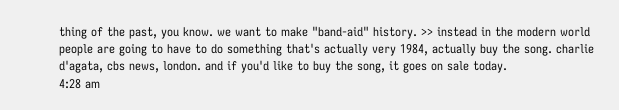thing of the past, you know. we want to make "band-aid" history. >> instead in the modern world people are going to have to do something that's actually very 1984, actually buy the song. charlie d'agata, cbs news, london. and if you'd like to buy the song, it goes on sale today.
4:28 am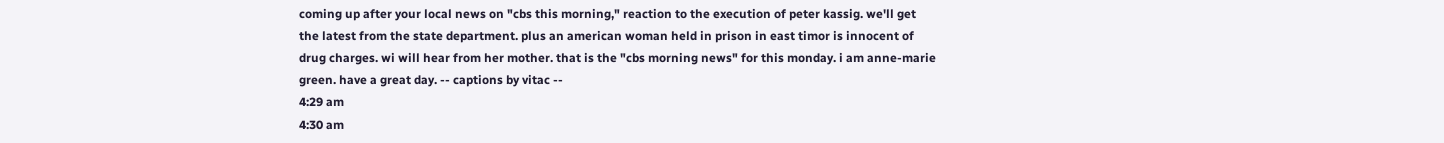coming up after your local news on "cbs this morning," reaction to the execution of peter kassig. we'll get the latest from the state department. plus an american woman held in prison in east timor is innocent of drug charges. wi will hear from her mother. that is the "cbs morning news" for this monday. i am anne-marie green. have a great day. -- captions by vitac --
4:29 am
4:30 am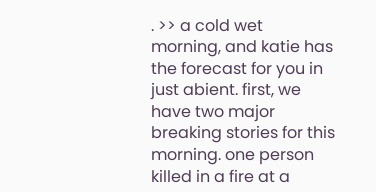. >> a cold wet morning, and katie has the forecast for you in just abient. first, we have two major breaking stories for this morning. one person killed in a fire at a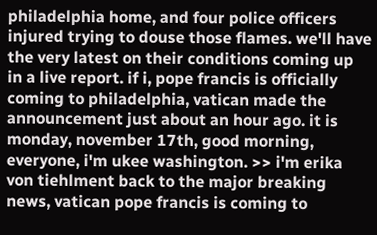philadelphia home, and four police officers injured trying to douse those flames. we'll have the very latest on their conditions coming up in a live report. if i, pope francis is officially coming to philadelphia, vatican made the announcement just about an hour ago. it is monday, november 17th, good morning, everyone, i'm ukee washington. >> i'm erika von tiehlment back to the major breaking news, vatican pope francis is coming to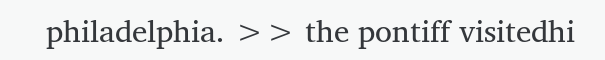philadelphia. >> the pontiff visitedhi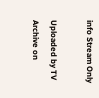info Stream Only

Uploaded by TV Archive on